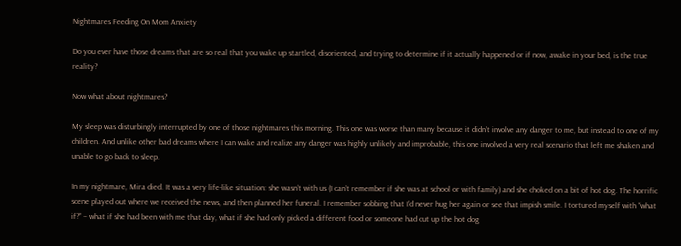Nightmares Feeding On Mom Anxiety

Do you ever have those dreams that are so real that you wake up startled, disoriented, and trying to determine if it actually happened or if now, awake in your bed, is the true reality?

Now what about nightmares?

My sleep was disturbingly interrupted by one of those nightmares this morning. This one was worse than many because it didn’t involve any danger to me, but instead to one of my children. And unlike other bad dreams where I can wake and realize any danger was highly unlikely and improbable, this one involved a very real scenario that left me shaken and unable to go back to sleep.

In my nightmare, Mira died. It was a very life-like situation: she wasn’t with us (I can’t remember if she was at school or with family) and she choked on a bit of hot dog. The horrific scene played out where we received the news, and then planned her funeral. I remember sobbing that I’d never hug her again or see that impish smile. I tortured myself with “what if?” – what if she had been with me that day, what if she had only picked a different food or someone had cut up the hot dog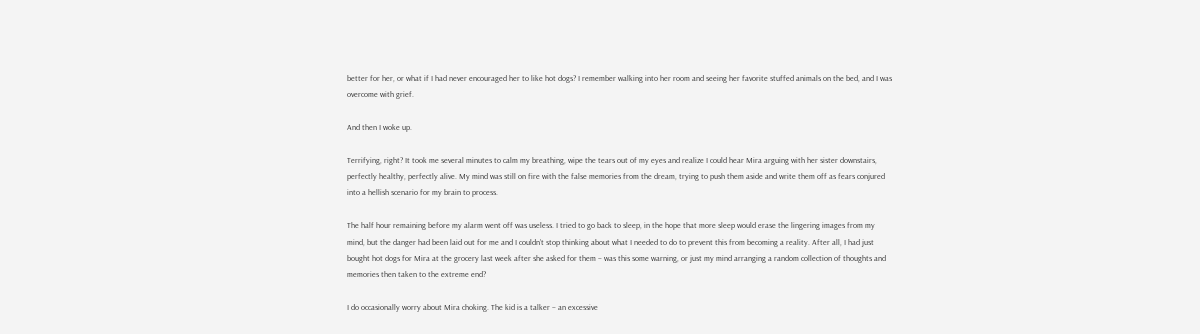better for her, or what if I had never encouraged her to like hot dogs? I remember walking into her room and seeing her favorite stuffed animals on the bed, and I was overcome with grief.

And then I woke up.

Terrifying, right? It took me several minutes to calm my breathing, wipe the tears out of my eyes and realize I could hear Mira arguing with her sister downstairs, perfectly healthy, perfectly alive. My mind was still on fire with the false memories from the dream, trying to push them aside and write them off as fears conjured into a hellish scenario for my brain to process.

The half hour remaining before my alarm went off was useless. I tried to go back to sleep, in the hope that more sleep would erase the lingering images from my mind, but the danger had been laid out for me and I couldn’t stop thinking about what I needed to do to prevent this from becoming a reality. After all, I had just bought hot dogs for Mira at the grocery last week after she asked for them – was this some warning, or just my mind arranging a random collection of thoughts and memories then taken to the extreme end?

I do occasionally worry about Mira choking. The kid is a talker – an excessive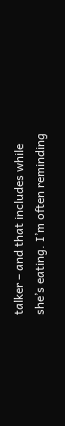talker – and that includes while she’s eating. I’m often reminding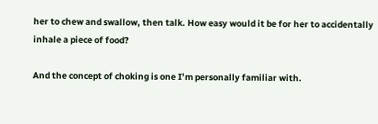her to chew and swallow, then talk. How easy would it be for her to accidentally inhale a piece of food?

And the concept of choking is one I’m personally familiar with.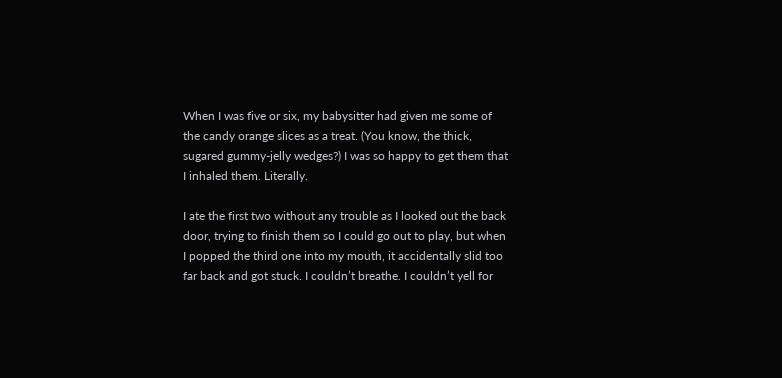When I was five or six, my babysitter had given me some of the candy orange slices as a treat. (You know, the thick, sugared gummy-jelly wedges?) I was so happy to get them that I inhaled them. Literally.

I ate the first two without any trouble as I looked out the back door, trying to finish them so I could go out to play, but when I popped the third one into my mouth, it accidentally slid too far back and got stuck. I couldn’t breathe. I couldn’t yell for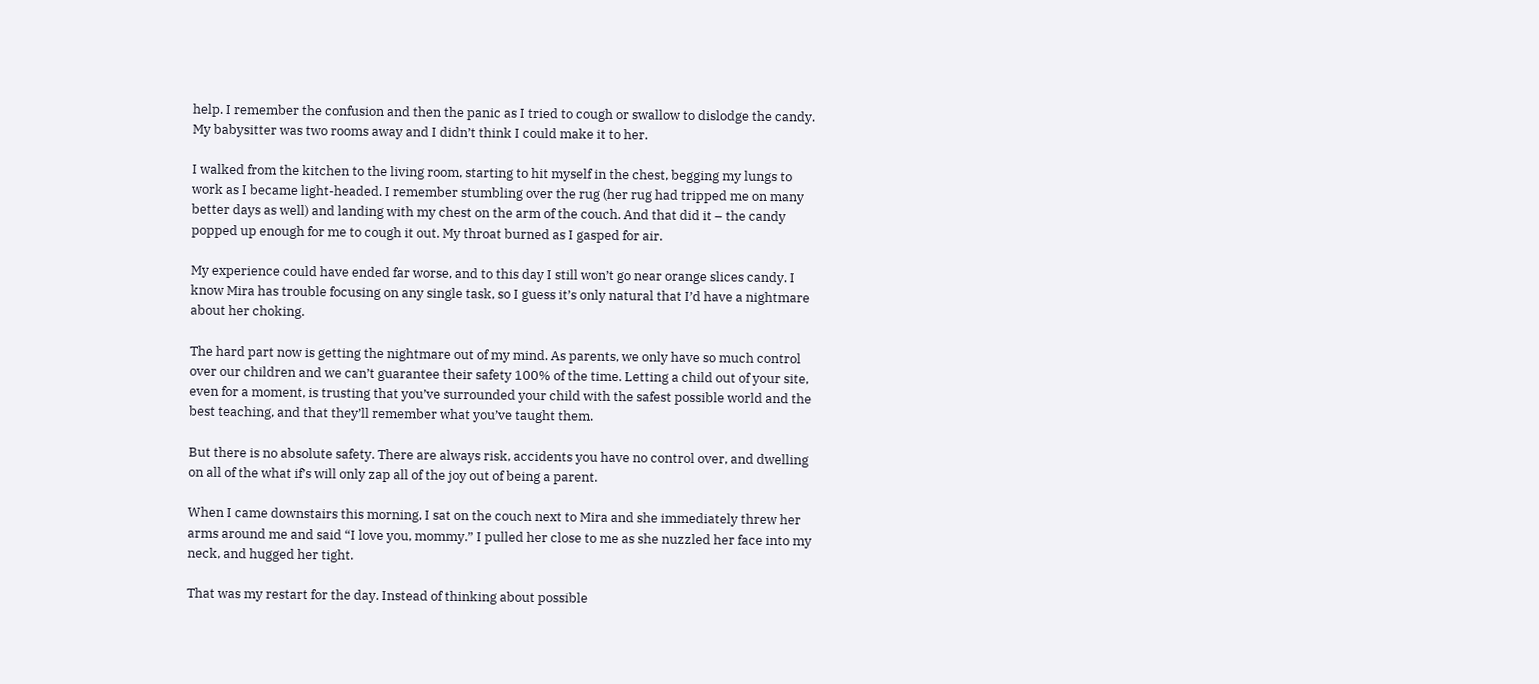help. I remember the confusion and then the panic as I tried to cough or swallow to dislodge the candy. My babysitter was two rooms away and I didn’t think I could make it to her.

I walked from the kitchen to the living room, starting to hit myself in the chest, begging my lungs to work as I became light-headed. I remember stumbling over the rug (her rug had tripped me on many better days as well) and landing with my chest on the arm of the couch. And that did it – the candy popped up enough for me to cough it out. My throat burned as I gasped for air.

My experience could have ended far worse, and to this day I still won’t go near orange slices candy. I know Mira has trouble focusing on any single task, so I guess it’s only natural that I’d have a nightmare about her choking.

The hard part now is getting the nightmare out of my mind. As parents, we only have so much control over our children and we can’t guarantee their safety 100% of the time. Letting a child out of your site, even for a moment, is trusting that you’ve surrounded your child with the safest possible world and the best teaching, and that they’ll remember what you’ve taught them.

But there is no absolute safety. There are always risk, accidents you have no control over, and dwelling on all of the what if’s will only zap all of the joy out of being a parent.

When I came downstairs this morning, I sat on the couch next to Mira and she immediately threw her arms around me and said “I love you, mommy.” I pulled her close to me as she nuzzled her face into my neck, and hugged her tight.

That was my restart for the day. Instead of thinking about possible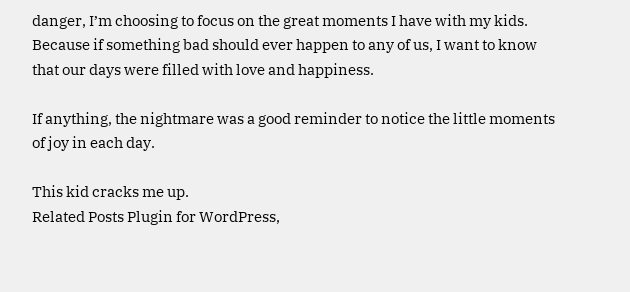danger, I’m choosing to focus on the great moments I have with my kids. Because if something bad should ever happen to any of us, I want to know that our days were filled with love and happiness.

If anything, the nightmare was a good reminder to notice the little moments of joy in each day.

This kid cracks me up.
Related Posts Plugin for WordPress,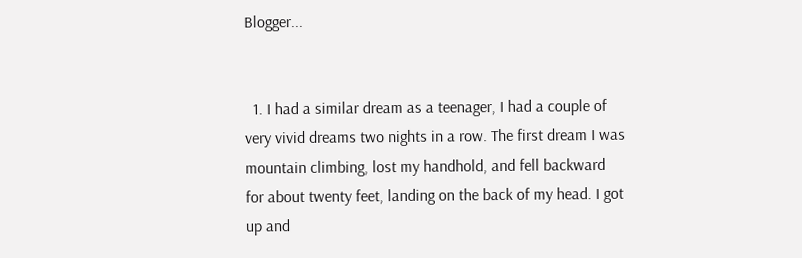Blogger...


  1. I had a similar dream as a teenager, I had a couple of very vivid dreams two nights in a row. The first dream I was mountain climbing, lost my handhold, and fell backward for about twenty feet, landing on the back of my head. I got up and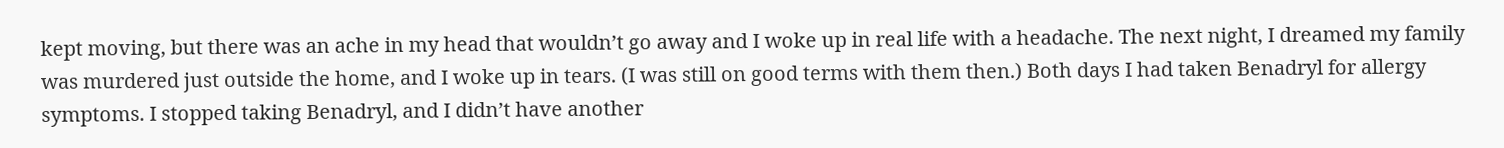kept moving, but there was an ache in my head that wouldn’t go away and I woke up in real life with a headache. The next night, I dreamed my family was murdered just outside the home, and I woke up in tears. (I was still on good terms with them then.) Both days I had taken Benadryl for allergy symptoms. I stopped taking Benadryl, and I didn’t have another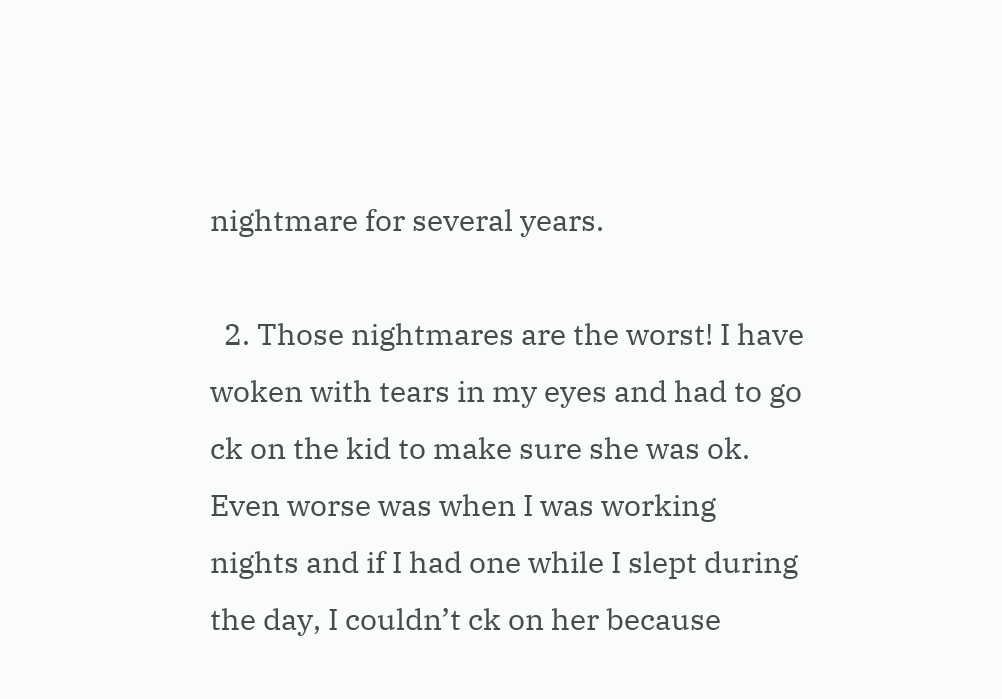nightmare for several years.

  2. Those nightmares are the worst! I have woken with tears in my eyes and had to go ck on the kid to make sure she was ok. Even worse was when I was working nights and if I had one while I slept during the day, I couldn’t ck on her because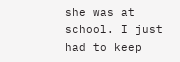she was at school. I just had to keep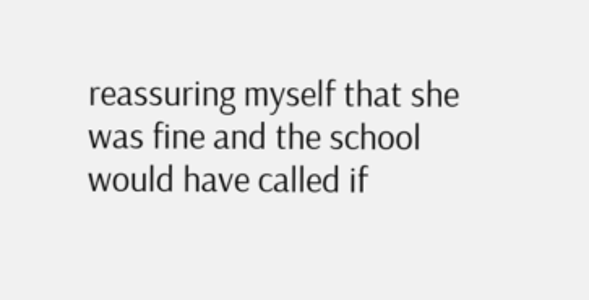reassuring myself that she was fine and the school would have called if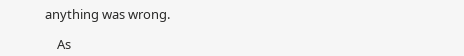anything was wrong.

    As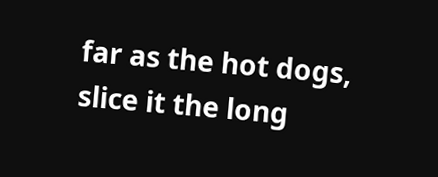far as the hot dogs, slice it the long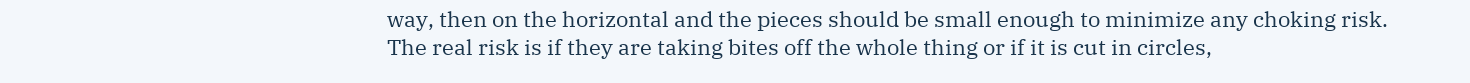way, then on the horizontal and the pieces should be small enough to minimize any choking risk. The real risk is if they are taking bites off the whole thing or if it is cut in circles,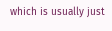which is usually just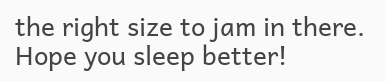the right size to jam in there. Hope you sleep better!